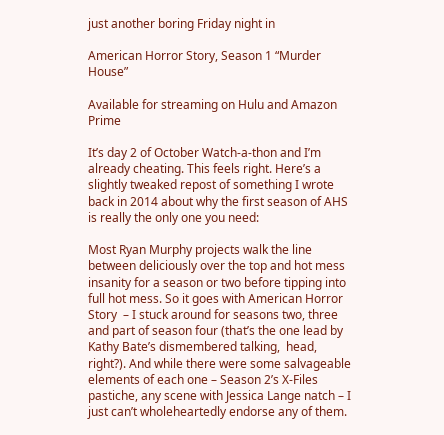just another boring Friday night in

American Horror Story, Season 1 “Murder House”

Available for streaming on Hulu and Amazon Prime

It’s day 2 of October Watch-a-thon and I’m already cheating. This feels right. Here’s a slightly tweaked repost of something I wrote back in 2014 about why the first season of AHS is really the only one you need:

Most Ryan Murphy projects walk the line between deliciously over the top and hot mess insanity for a season or two before tipping into full hot mess. So it goes with American Horror Story  – I stuck around for seasons two, three and part of season four (that’s the one lead by Kathy Bate’s dismembered talking,  head, right?). And while there were some salvageable elements of each one – Season 2’s X-Files pastiche, any scene with Jessica Lange natch – I just can’t wholeheartedly endorse any of them.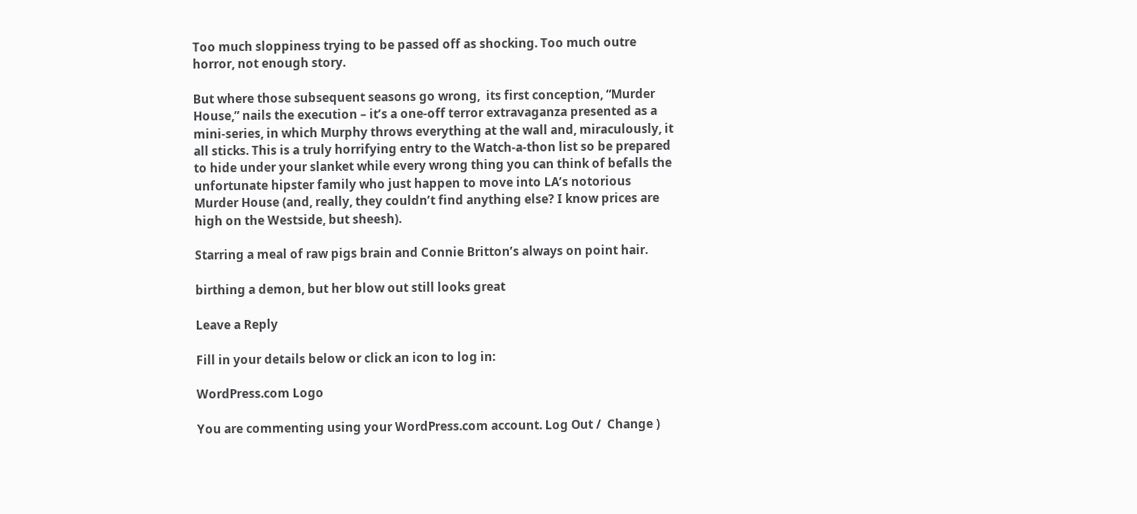Too much sloppiness trying to be passed off as shocking. Too much outre horror, not enough story.

But where those subsequent seasons go wrong,  its first conception, “Murder House,” nails the execution – it’s a one-off terror extravaganza presented as a mini-series, in which Murphy throws everything at the wall and, miraculously, it all sticks. This is a truly horrifying entry to the Watch-a-thon list so be prepared to hide under your slanket while every wrong thing you can think of befalls the unfortunate hipster family who just happen to move into LA’s notorious Murder House (and, really, they couldn’t find anything else? I know prices are high on the Westside, but sheesh).

Starring a meal of raw pigs brain and Connie Britton’s always on point hair.

birthing a demon, but her blow out still looks great

Leave a Reply

Fill in your details below or click an icon to log in:

WordPress.com Logo

You are commenting using your WordPress.com account. Log Out /  Change )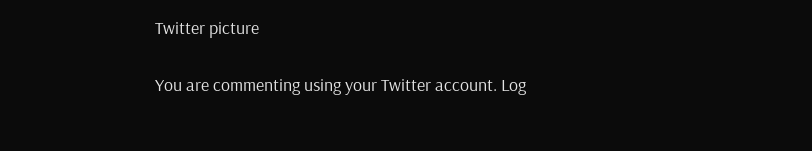Twitter picture

You are commenting using your Twitter account. Log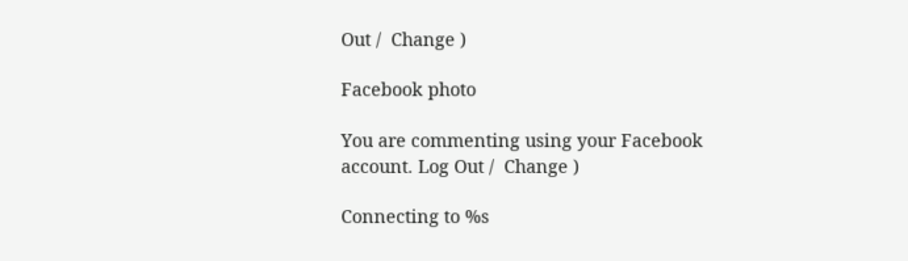Out /  Change )

Facebook photo

You are commenting using your Facebook account. Log Out /  Change )

Connecting to %s